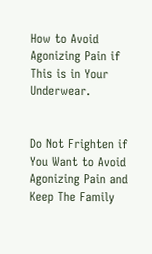How to Avoid Agonizing Pain if This is in Your Underwear.


Do Not Frighten if You Want to Avoid Agonizing Pain and Keep The Family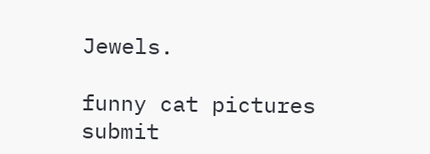Jewels.

funny cat pictures submit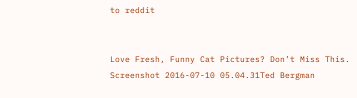to reddit


Love Fresh, Funny Cat Pictures? Don’t Miss This.
Screenshot 2016-07-10 05.04.31Ted Bergman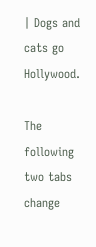| Dogs and cats go Hollywood.

The following two tabs change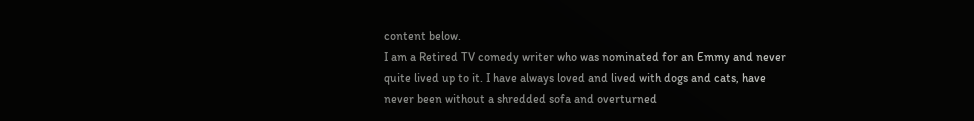content below.
I am a Retired TV comedy writer who was nominated for an Emmy and never quite lived up to it. I have always loved and lived with dogs and cats, have never been without a shredded sofa and overturned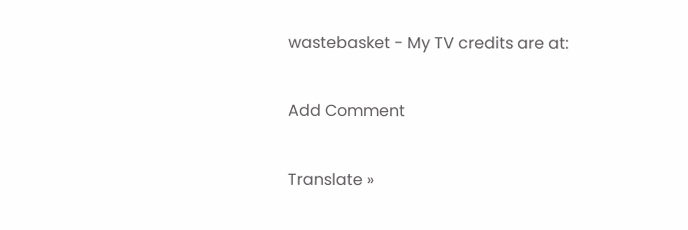wastebasket - My TV credits are at:

Add Comment

Translate »